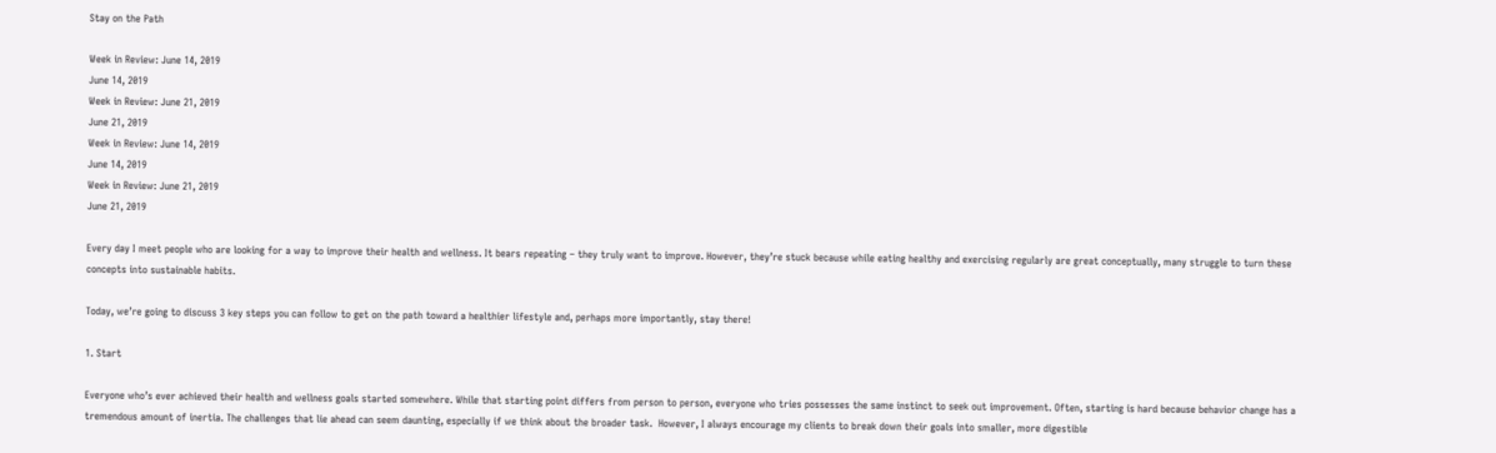Stay on the Path

Week in Review: June 14, 2019
June 14, 2019
Week in Review: June 21, 2019
June 21, 2019
Week in Review: June 14, 2019
June 14, 2019
Week in Review: June 21, 2019
June 21, 2019

Every day I meet people who are looking for a way to improve their health and wellness. It bears repeating – they truly want to improve. However, they’re stuck because while eating healthy and exercising regularly are great conceptually, many struggle to turn these concepts into sustainable habits.

Today, we’re going to discuss 3 key steps you can follow to get on the path toward a healthier lifestyle and, perhaps more importantly, stay there!

1. Start

Everyone who’s ever achieved their health and wellness goals started somewhere. While that starting point differs from person to person, everyone who tries possesses the same instinct to seek out improvement. Often, starting is hard because behavior change has a tremendous amount of inertia. The challenges that lie ahead can seem daunting, especially if we think about the broader task.  However, I always encourage my clients to break down their goals into smaller, more digestible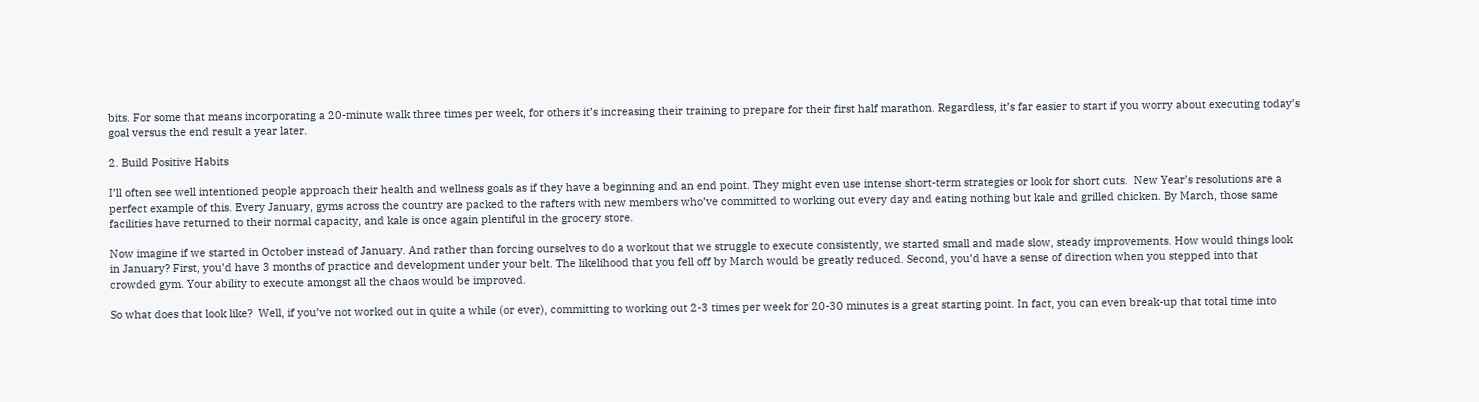bits. For some that means incorporating a 20-minute walk three times per week, for others it’s increasing their training to prepare for their first half marathon. Regardless, it’s far easier to start if you worry about executing today’s goal versus the end result a year later.

2. Build Positive Habits

I’ll often see well intentioned people approach their health and wellness goals as if they have a beginning and an end point. They might even use intense short-term strategies or look for short cuts.  New Year’s resolutions are a perfect example of this. Every January, gyms across the country are packed to the rafters with new members who’ve committed to working out every day and eating nothing but kale and grilled chicken. By March, those same facilities have returned to their normal capacity, and kale is once again plentiful in the grocery store.

Now imagine if we started in October instead of January. And rather than forcing ourselves to do a workout that we struggle to execute consistently, we started small and made slow, steady improvements. How would things look in January? First, you’d have 3 months of practice and development under your belt. The likelihood that you fell off by March would be greatly reduced. Second, you’d have a sense of direction when you stepped into that crowded gym. Your ability to execute amongst all the chaos would be improved.

So what does that look like?  Well, if you’ve not worked out in quite a while (or ever), committing to working out 2-3 times per week for 20-30 minutes is a great starting point. In fact, you can even break-up that total time into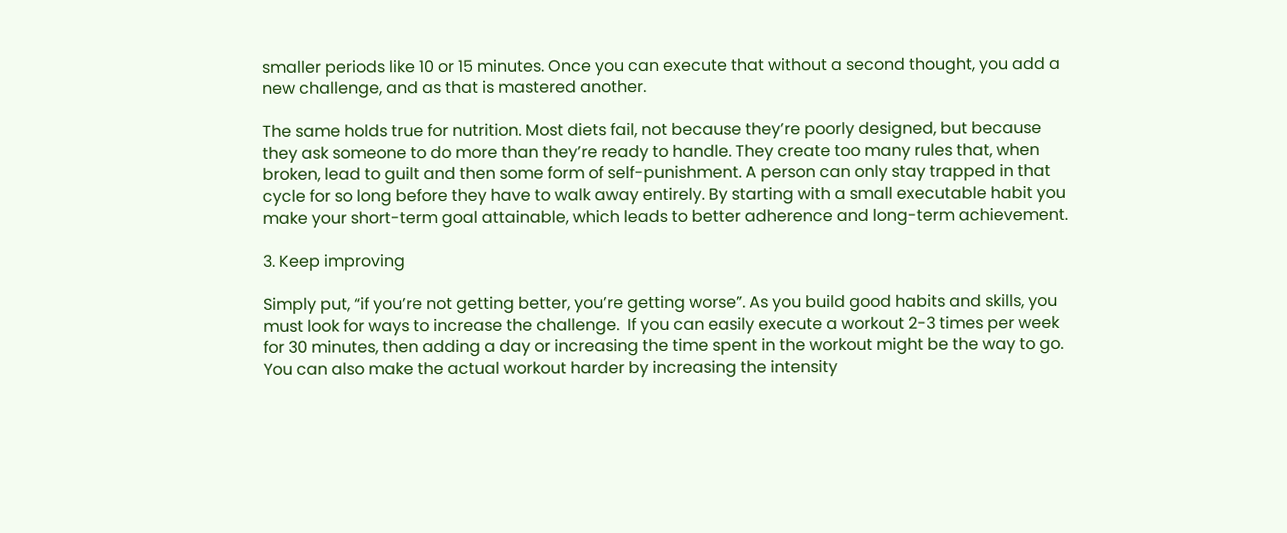smaller periods like 10 or 15 minutes. Once you can execute that without a second thought, you add a new challenge, and as that is mastered another.

The same holds true for nutrition. Most diets fail, not because they’re poorly designed, but because they ask someone to do more than they’re ready to handle. They create too many rules that, when broken, lead to guilt and then some form of self-punishment. A person can only stay trapped in that cycle for so long before they have to walk away entirely. By starting with a small executable habit you make your short-term goal attainable, which leads to better adherence and long-term achievement.

3. Keep improving

Simply put, “if you’re not getting better, you’re getting worse”. As you build good habits and skills, you must look for ways to increase the challenge.  If you can easily execute a workout 2-3 times per week for 30 minutes, then adding a day or increasing the time spent in the workout might be the way to go. You can also make the actual workout harder by increasing the intensity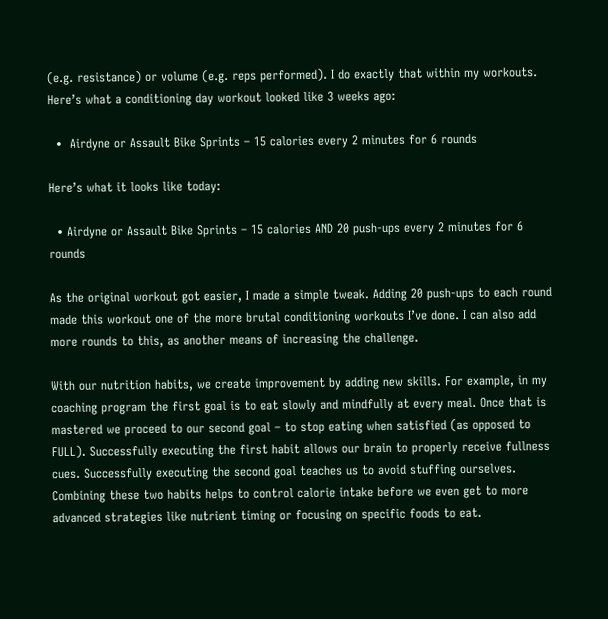(e.g. resistance) or volume (e.g. reps performed). I do exactly that within my workouts. Here’s what a conditioning day workout looked like 3 weeks ago:

  •  Airdyne or Assault Bike Sprints – 15 calories every 2 minutes for 6 rounds

Here’s what it looks like today:

  • Airdyne or Assault Bike Sprints – 15 calories AND 20 push-ups every 2 minutes for 6 rounds

As the original workout got easier, I made a simple tweak. Adding 20 push-ups to each round made this workout one of the more brutal conditioning workouts I’ve done. I can also add more rounds to this, as another means of increasing the challenge.

With our nutrition habits, we create improvement by adding new skills. For example, in my coaching program the first goal is to eat slowly and mindfully at every meal. Once that is mastered we proceed to our second goal – to stop eating when satisfied (as opposed to FULL). Successfully executing the first habit allows our brain to properly receive fullness cues. Successfully executing the second goal teaches us to avoid stuffing ourselves. Combining these two habits helps to control calorie intake before we even get to more advanced strategies like nutrient timing or focusing on specific foods to eat.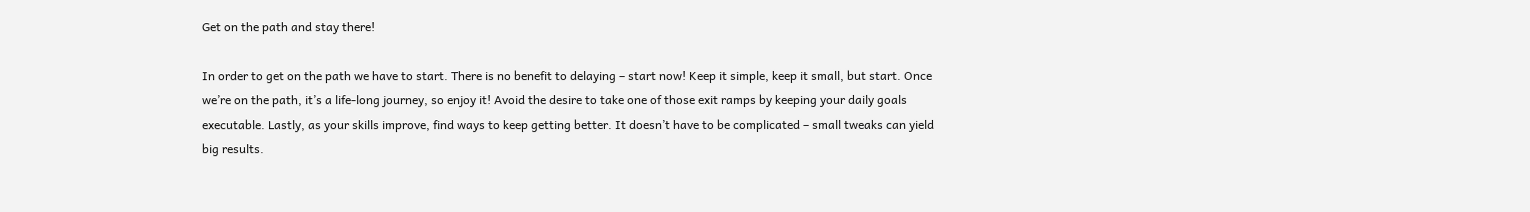Get on the path and stay there!

In order to get on the path we have to start. There is no benefit to delaying – start now! Keep it simple, keep it small, but start. Once we’re on the path, it’s a life-long journey, so enjoy it! Avoid the desire to take one of those exit ramps by keeping your daily goals executable. Lastly, as your skills improve, find ways to keep getting better. It doesn’t have to be complicated – small tweaks can yield big results.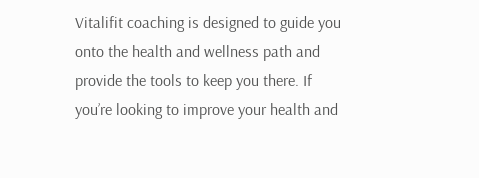Vitalifit coaching is designed to guide you onto the health and wellness path and provide the tools to keep you there. If you’re looking to improve your health and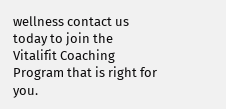wellness contact us today to join the Vitalifit Coaching Program that is right for you.